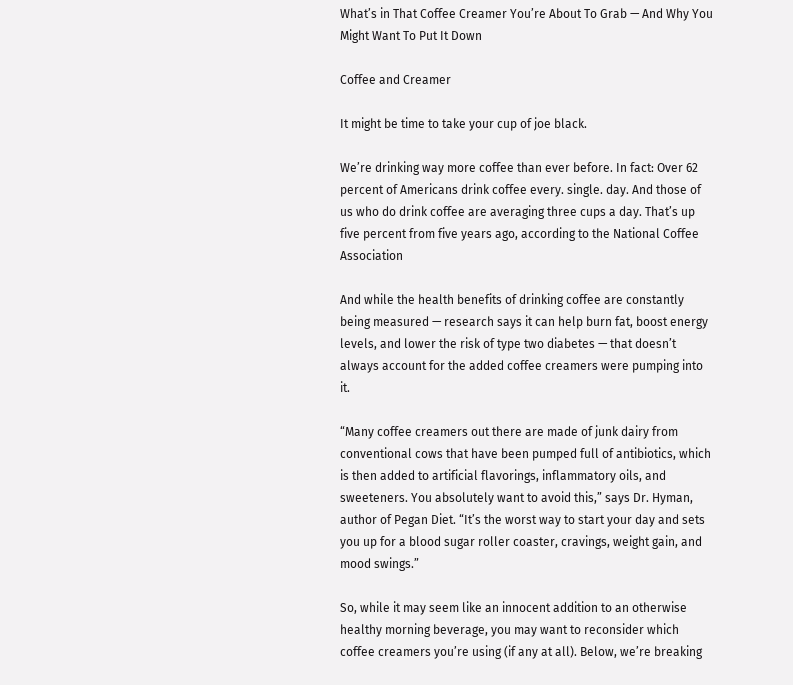What’s in That Coffee Creamer You’re About To Grab — And Why You Might Want To Put It Down

Coffee and Creamer

It might be time to take your cup of joe black.

We’re drinking way more coffee than ever before. In fact: Over 62 percent of Americans drink coffee every. single. day. And those of us who do drink coffee are averaging three cups a day. That’s up five percent from five years ago, according to the National Coffee Association

And while the health benefits of drinking coffee are constantly being measured — research says it can help burn fat, boost energy levels, and lower the risk of type two diabetes — that doesn’t always account for the added coffee creamers were pumping into it.

“Many coffee creamers out there are made of junk dairy from conventional cows that have been pumped full of antibiotics, which is then added to artificial flavorings, inflammatory oils, and sweeteners. You absolutely want to avoid this,” says Dr. Hyman, author of Pegan Diet. “It’s the worst way to start your day and sets you up for a blood sugar roller coaster, cravings, weight gain, and mood swings.”

So, while it may seem like an innocent addition to an otherwise healthy morning beverage, you may want to reconsider which coffee creamers you’re using (if any at all). Below, we’re breaking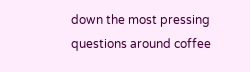down the most pressing questions around coffee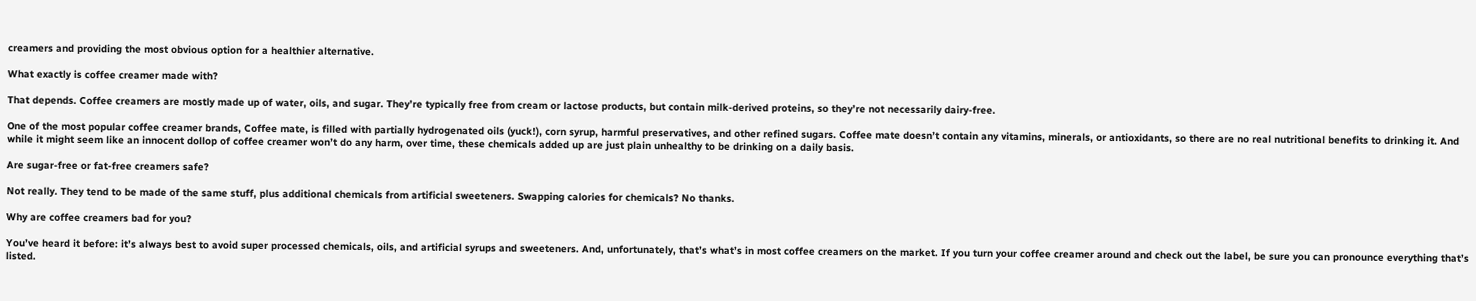creamers and providing the most obvious option for a healthier alternative.

What exactly is coffee creamer made with?

That depends. Coffee creamers are mostly made up of water, oils, and sugar. They’re typically free from cream or lactose products, but contain milk-derived proteins, so they’re not necessarily dairy-free.

One of the most popular coffee creamer brands, Coffee mate, is filled with partially hydrogenated oils (yuck!), corn syrup, harmful preservatives, and other refined sugars. Coffee mate doesn’t contain any vitamins, minerals, or antioxidants, so there are no real nutritional benefits to drinking it. And while it might seem like an innocent dollop of coffee creamer won’t do any harm, over time, these chemicals added up are just plain unhealthy to be drinking on a daily basis.

Are sugar-free or fat-free creamers safe?

Not really. They tend to be made of the same stuff, plus additional chemicals from artificial sweeteners. Swapping calories for chemicals? No thanks.

Why are coffee creamers bad for you?

You’ve heard it before: it’s always best to avoid super processed chemicals, oils, and artificial syrups and sweeteners. And, unfortunately, that’s what’s in most coffee creamers on the market. If you turn your coffee creamer around and check out the label, be sure you can pronounce everything that’s listed.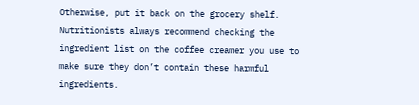Otherwise, put it back on the grocery shelf. Nutritionists always recommend checking the ingredient list on the coffee creamer you use to make sure they don’t contain these harmful ingredients.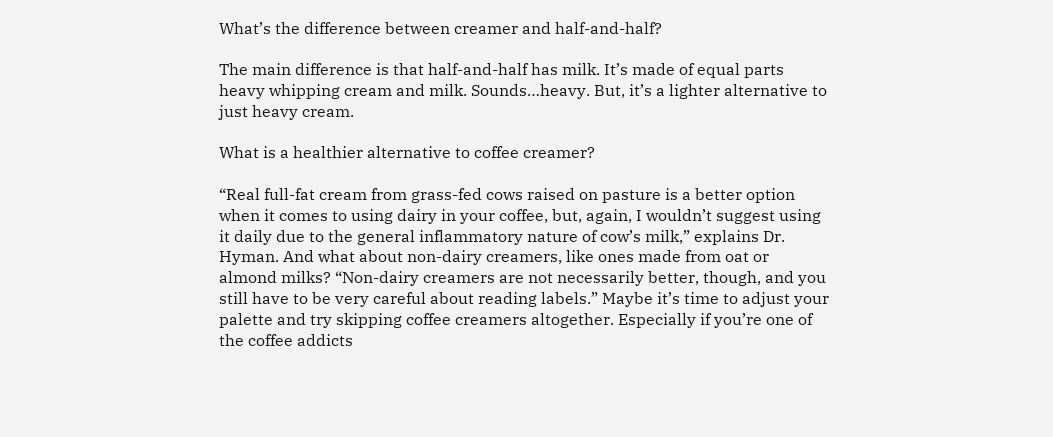What’s the difference between creamer and half-and-half?

The main difference is that half-and-half has milk. It’s made of equal parts heavy whipping cream and milk. Sounds…heavy. But, it’s a lighter alternative to just heavy cream.

What is a healthier alternative to coffee creamer?

“Real full-fat cream from grass-fed cows raised on pasture is a better option when it comes to using dairy in your coffee, but, again, I wouldn’t suggest using it daily due to the general inflammatory nature of cow’s milk,” explains Dr. Hyman. And what about non-dairy creamers, like ones made from oat or almond milks? “Non-dairy creamers are not necessarily better, though, and you still have to be very careful about reading labels.” Maybe it’s time to adjust your palette and try skipping coffee creamers altogether. Especially if you’re one of the coffee addicts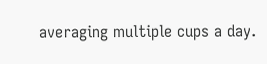averaging multiple cups a day.